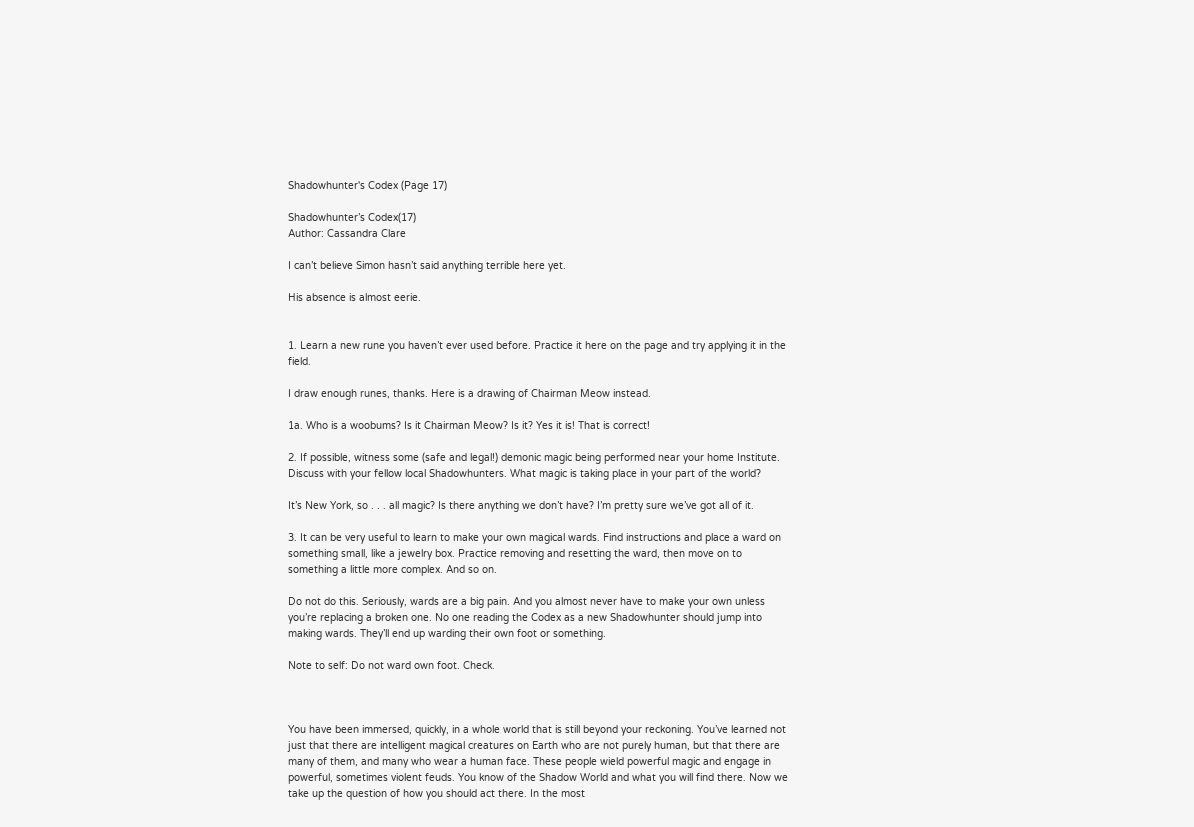Shadowhunter's Codex (Page 17)

Shadowhunter’s Codex(17)
Author: Cassandra Clare

I can’t believe Simon hasn’t said anything terrible here yet.

His absence is almost eerie.


1. Learn a new rune you haven’t ever used before. Practice it here on the page and try applying it in the field.

I draw enough runes, thanks. Here is a drawing of Chairman Meow instead.

1a. Who is a woobums? Is it Chairman Meow? Is it? Yes it is! That is correct!

2. If possible, witness some (safe and legal!) demonic magic being performed near your home Institute. Discuss with your fellow local Shadowhunters. What magic is taking place in your part of the world?

It’s New York, so . . . all magic? Is there anything we don’t have? I’m pretty sure we’ve got all of it.

3. It can be very useful to learn to make your own magical wards. Find instructions and place a ward on something small, like a jewelry box. Practice removing and resetting the ward, then move on to something a little more complex. And so on.

Do not do this. Seriously, wards are a big pain. And you almost never have to make your own unless you’re replacing a broken one. No one reading the Codex as a new Shadowhunter should jump into making wards. They’ll end up warding their own foot or something.

Note to self: Do not ward own foot. Check.



You have been immersed, quickly, in a whole world that is still beyond your reckoning. You’ve learned not just that there are intelligent magical creatures on Earth who are not purely human, but that there are many of them, and many who wear a human face. These people wield powerful magic and engage in powerful, sometimes violent feuds. You know of the Shadow World and what you will find there. Now we take up the question of how you should act there. In the most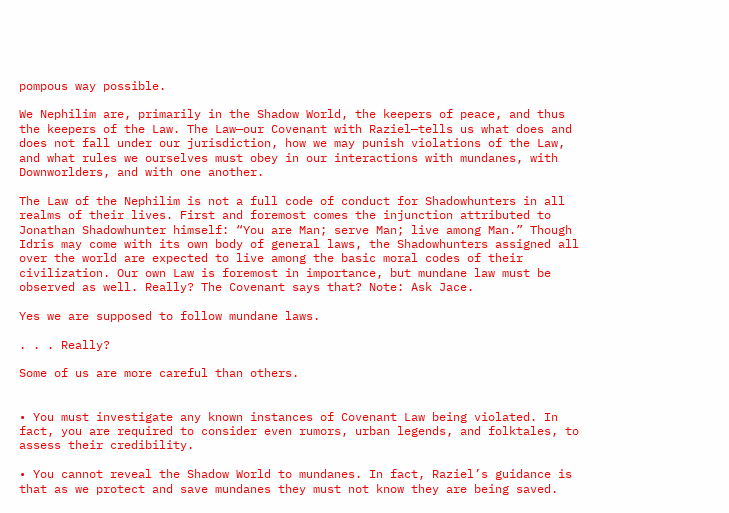pompous way possible.

We Nephilim are, primarily in the Shadow World, the keepers of peace, and thus the keepers of the Law. The Law—our Covenant with Raziel—tells us what does and does not fall under our jurisdiction, how we may punish violations of the Law, and what rules we ourselves must obey in our interactions with mundanes, with Downworlders, and with one another.

The Law of the Nephilim is not a full code of conduct for Shadowhunters in all realms of their lives. First and foremost comes the injunction attributed to Jonathan Shadowhunter himself: “You are Man; serve Man; live among Man.” Though Idris may come with its own body of general laws, the Shadowhunters assigned all over the world are expected to live among the basic moral codes of their civilization. Our own Law is foremost in importance, but mundane law must be observed as well. Really? The Covenant says that? Note: Ask Jace.

Yes we are supposed to follow mundane laws.

. . . Really?

Some of us are more careful than others.


• You must investigate any known instances of Covenant Law being violated. In fact, you are required to consider even rumors, urban legends, and folktales, to assess their credibility.

• You cannot reveal the Shadow World to mundanes. In fact, Raziel’s guidance is that as we protect and save mundanes they must not know they are being saved.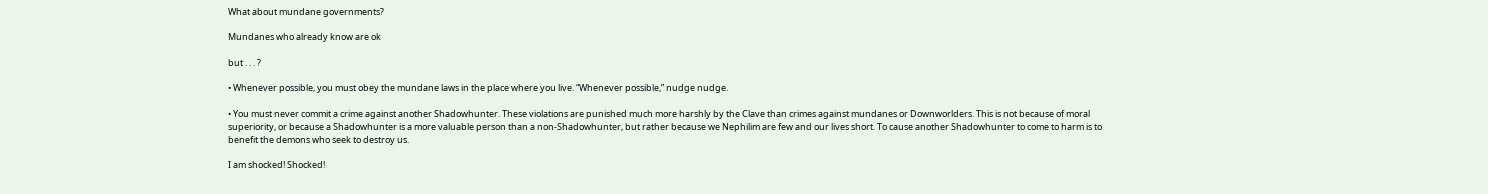What about mundane governments?

Mundanes who already know are ok

but . . . ?

• Whenever possible, you must obey the mundane laws in the place where you live. “Whenever possible,” nudge nudge.

• You must never commit a crime against another Shadowhunter. These violations are punished much more harshly by the Clave than crimes against mundanes or Downworlders. This is not because of moral superiority, or because a Shadowhunter is a more valuable person than a non-Shadowhunter, but rather because we Nephilim are few and our lives short. To cause another Shadowhunter to come to harm is to benefit the demons who seek to destroy us.

I am shocked! Shocked!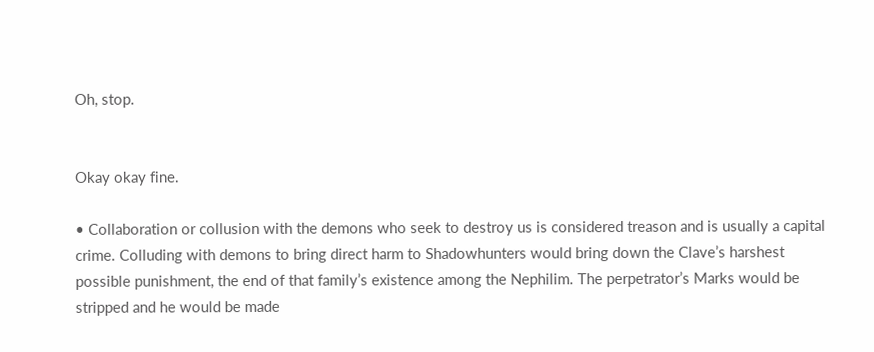Oh, stop.


Okay okay fine.

• Collaboration or collusion with the demons who seek to destroy us is considered treason and is usually a capital crime. Colluding with demons to bring direct harm to Shadowhunters would bring down the Clave’s harshest possible punishment, the end of that family’s existence among the Nephilim. The perpetrator’s Marks would be stripped and he would be made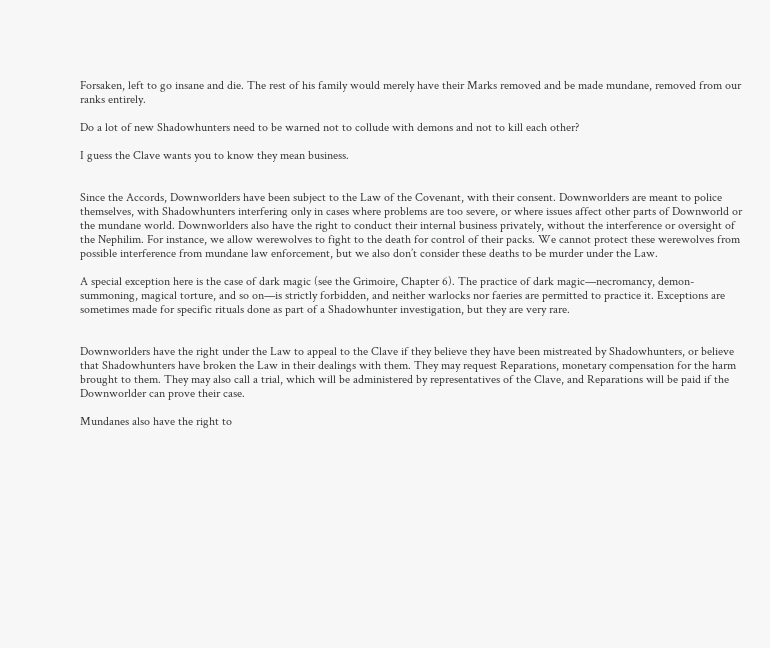Forsaken, left to go insane and die. The rest of his family would merely have their Marks removed and be made mundane, removed from our ranks entirely.

Do a lot of new Shadowhunters need to be warned not to collude with demons and not to kill each other?

I guess the Clave wants you to know they mean business.


Since the Accords, Downworlders have been subject to the Law of the Covenant, with their consent. Downworlders are meant to police themselves, with Shadowhunters interfering only in cases where problems are too severe, or where issues affect other parts of Downworld or the mundane world. Downworlders also have the right to conduct their internal business privately, without the interference or oversight of the Nephilim. For instance, we allow werewolves to fight to the death for control of their packs. We cannot protect these werewolves from possible interference from mundane law enforcement, but we also don’t consider these deaths to be murder under the Law.

A special exception here is the case of dark magic (see the Grimoire, Chapter 6). The practice of dark magic—necromancy, demon-summoning, magical torture, and so on—is strictly forbidden, and neither warlocks nor faeries are permitted to practice it. Exceptions are sometimes made for specific rituals done as part of a Shadowhunter investigation, but they are very rare.


Downworlders have the right under the Law to appeal to the Clave if they believe they have been mistreated by Shadowhunters, or believe that Shadowhunters have broken the Law in their dealings with them. They may request Reparations, monetary compensation for the harm brought to them. They may also call a trial, which will be administered by representatives of the Clave, and Reparations will be paid if the Downworlder can prove their case.

Mundanes also have the right to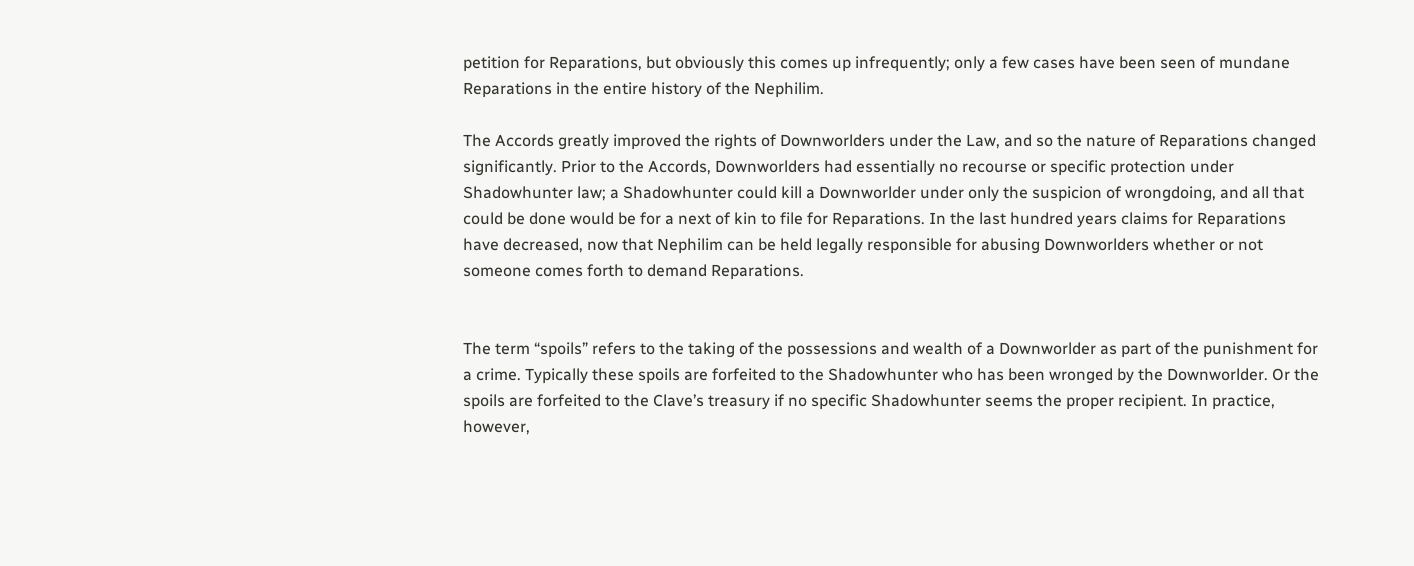petition for Reparations, but obviously this comes up infrequently; only a few cases have been seen of mundane Reparations in the entire history of the Nephilim.

The Accords greatly improved the rights of Downworlders under the Law, and so the nature of Reparations changed significantly. Prior to the Accords, Downworlders had essentially no recourse or specific protection under Shadowhunter law; a Shadowhunter could kill a Downworlder under only the suspicion of wrongdoing, and all that could be done would be for a next of kin to file for Reparations. In the last hundred years claims for Reparations have decreased, now that Nephilim can be held legally responsible for abusing Downworlders whether or not someone comes forth to demand Reparations.


The term “spoils” refers to the taking of the possessions and wealth of a Downworlder as part of the punishment for a crime. Typically these spoils are forfeited to the Shadowhunter who has been wronged by the Downworlder. Or the spoils are forfeited to the Clave’s treasury if no specific Shadowhunter seems the proper recipient. In practice, however,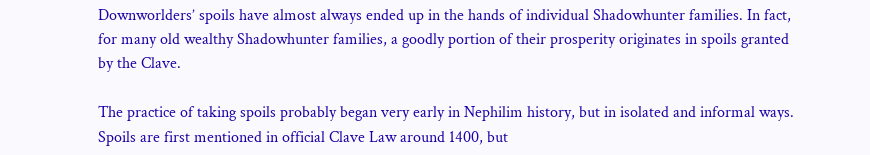Downworlders’ spoils have almost always ended up in the hands of individual Shadowhunter families. In fact, for many old wealthy Shadowhunter families, a goodly portion of their prosperity originates in spoils granted by the Clave.

The practice of taking spoils probably began very early in Nephilim history, but in isolated and informal ways. Spoils are first mentioned in official Clave Law around 1400, but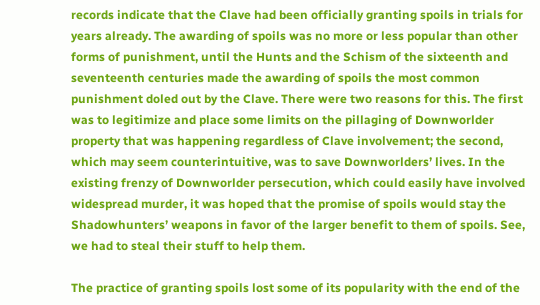records indicate that the Clave had been officially granting spoils in trials for years already. The awarding of spoils was no more or less popular than other forms of punishment, until the Hunts and the Schism of the sixteenth and seventeenth centuries made the awarding of spoils the most common punishment doled out by the Clave. There were two reasons for this. The first was to legitimize and place some limits on the pillaging of Downworlder property that was happening regardless of Clave involvement; the second, which may seem counterintuitive, was to save Downworlders’ lives. In the existing frenzy of Downworlder persecution, which could easily have involved widespread murder, it was hoped that the promise of spoils would stay the Shadowhunters’ weapons in favor of the larger benefit to them of spoils. See, we had to steal their stuff to help them.

The practice of granting spoils lost some of its popularity with the end of the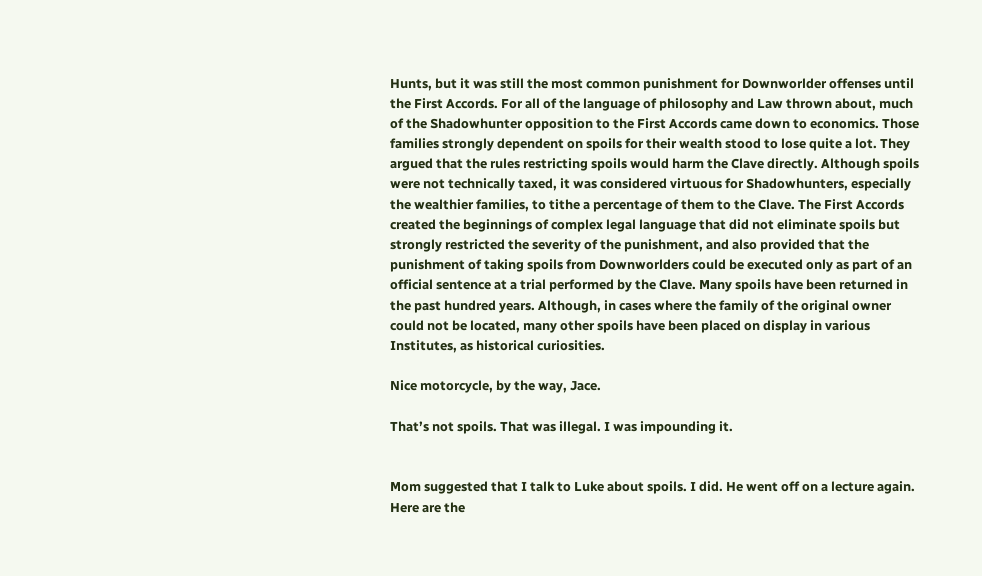Hunts, but it was still the most common punishment for Downworlder offenses until the First Accords. For all of the language of philosophy and Law thrown about, much of the Shadowhunter opposition to the First Accords came down to economics. Those families strongly dependent on spoils for their wealth stood to lose quite a lot. They argued that the rules restricting spoils would harm the Clave directly. Although spoils were not technically taxed, it was considered virtuous for Shadowhunters, especially the wealthier families, to tithe a percentage of them to the Clave. The First Accords created the beginnings of complex legal language that did not eliminate spoils but strongly restricted the severity of the punishment, and also provided that the punishment of taking spoils from Downworlders could be executed only as part of an official sentence at a trial performed by the Clave. Many spoils have been returned in the past hundred years. Although, in cases where the family of the original owner could not be located, many other spoils have been placed on display in various Institutes, as historical curiosities.

Nice motorcycle, by the way, Jace.

That’s not spoils. That was illegal. I was impounding it.


Mom suggested that I talk to Luke about spoils. I did. He went off on a lecture again. Here are the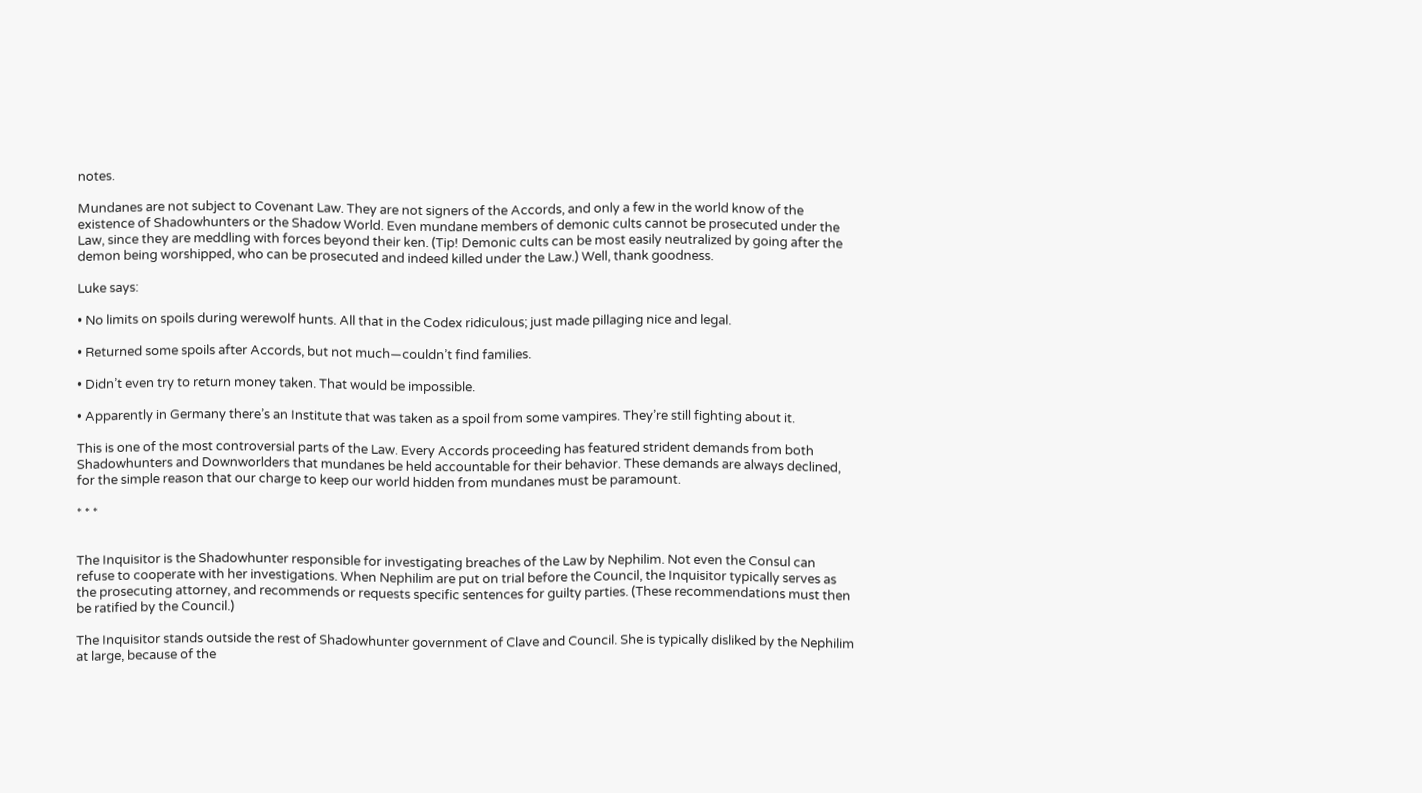notes.

Mundanes are not subject to Covenant Law. They are not signers of the Accords, and only a few in the world know of the existence of Shadowhunters or the Shadow World. Even mundane members of demonic cults cannot be prosecuted under the Law, since they are meddling with forces beyond their ken. (Tip! Demonic cults can be most easily neutralized by going after the demon being worshipped, who can be prosecuted and indeed killed under the Law.) Well, thank goodness.

Luke says:

• No limits on spoils during werewolf hunts. All that in the Codex ridiculous; just made pillaging nice and legal.

• Returned some spoils after Accords, but not much—couldn’t find families.

• Didn’t even try to return money taken. That would be impossible.

• Apparently in Germany there’s an Institute that was taken as a spoil from some vampires. They’re still fighting about it.

This is one of the most controversial parts of the Law. Every Accords proceeding has featured strident demands from both Shadowhunters and Downworlders that mundanes be held accountable for their behavior. These demands are always declined, for the simple reason that our charge to keep our world hidden from mundanes must be paramount.

* * *


The Inquisitor is the Shadowhunter responsible for investigating breaches of the Law by Nephilim. Not even the Consul can refuse to cooperate with her investigations. When Nephilim are put on trial before the Council, the Inquisitor typically serves as the prosecuting attorney, and recommends or requests specific sentences for guilty parties. (These recommendations must then be ratified by the Council.)

The Inquisitor stands outside the rest of Shadowhunter government of Clave and Council. She is typically disliked by the Nephilim at large, because of the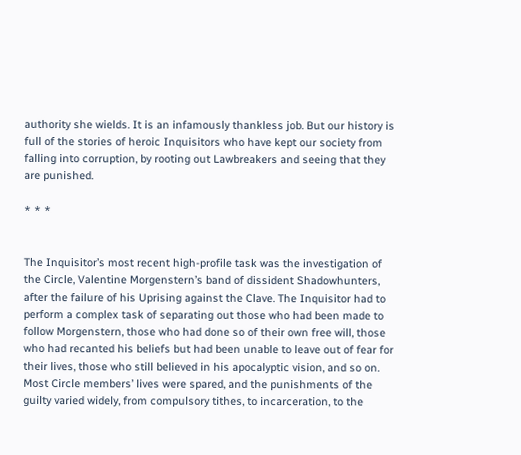authority she wields. It is an infamously thankless job. But our history is full of the stories of heroic Inquisitors who have kept our society from falling into corruption, by rooting out Lawbreakers and seeing that they are punished.

* * *


The Inquisitor’s most recent high-profile task was the investigation of the Circle, Valentine Morgenstern’s band of dissident Shadowhunters, after the failure of his Uprising against the Clave. The Inquisitor had to perform a complex task of separating out those who had been made to follow Morgenstern, those who had done so of their own free will, those who had recanted his beliefs but had been unable to leave out of fear for their lives, those who still believed in his apocalyptic vision, and so on. Most Circle members’ lives were spared, and the punishments of the guilty varied widely, from compulsory tithes, to incarceration, to the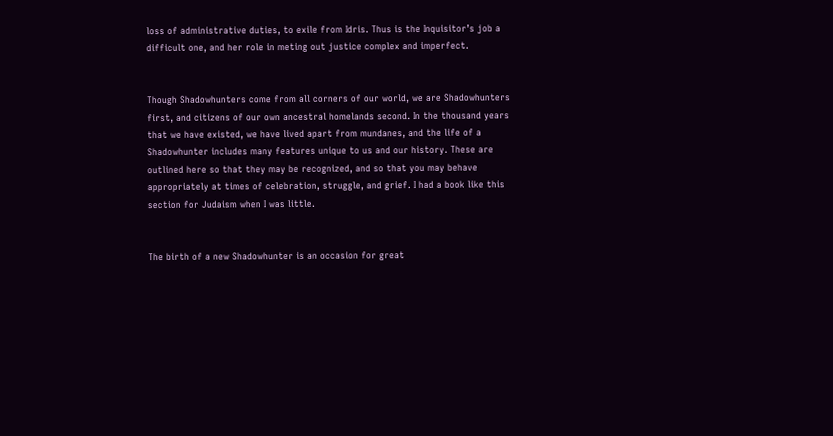loss of administrative duties, to exile from Idris. Thus is the Inquisitor’s job a difficult one, and her role in meting out justice complex and imperfect.


Though Shadowhunters come from all corners of our world, we are Shadowhunters first, and citizens of our own ancestral homelands second. In the thousand years that we have existed, we have lived apart from mundanes, and the life of a Shadowhunter includes many features unique to us and our history. These are outlined here so that they may be recognized, and so that you may behave appropriately at times of celebration, struggle, and grief. I had a book like this section for Judaism when I was little.


The birth of a new Shadowhunter is an occasion for great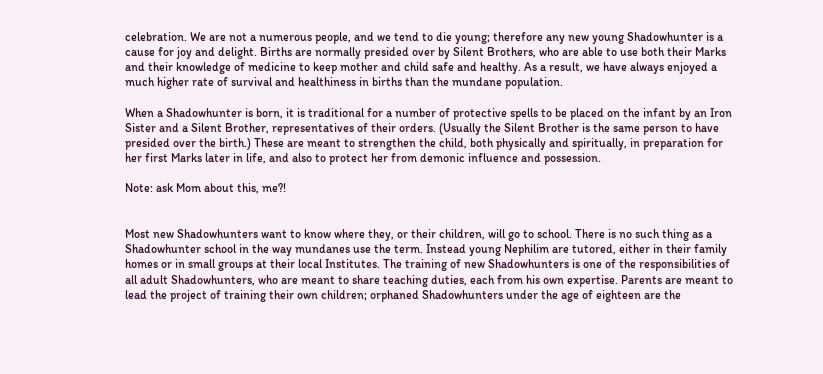celebration. We are not a numerous people, and we tend to die young; therefore any new young Shadowhunter is a cause for joy and delight. Births are normally presided over by Silent Brothers, who are able to use both their Marks and their knowledge of medicine to keep mother and child safe and healthy. As a result, we have always enjoyed a much higher rate of survival and healthiness in births than the mundane population.

When a Shadowhunter is born, it is traditional for a number of protective spells to be placed on the infant by an Iron Sister and a Silent Brother, representatives of their orders. (Usually the Silent Brother is the same person to have presided over the birth.) These are meant to strengthen the child, both physically and spiritually, in preparation for her first Marks later in life, and also to protect her from demonic influence and possession.

Note: ask Mom about this, me?!


Most new Shadowhunters want to know where they, or their children, will go to school. There is no such thing as a Shadowhunter school in the way mundanes use the term. Instead young Nephilim are tutored, either in their family homes or in small groups at their local Institutes. The training of new Shadowhunters is one of the responsibilities of all adult Shadowhunters, who are meant to share teaching duties, each from his own expertise. Parents are meant to lead the project of training their own children; orphaned Shadowhunters under the age of eighteen are the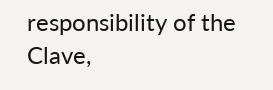responsibility of the Clave,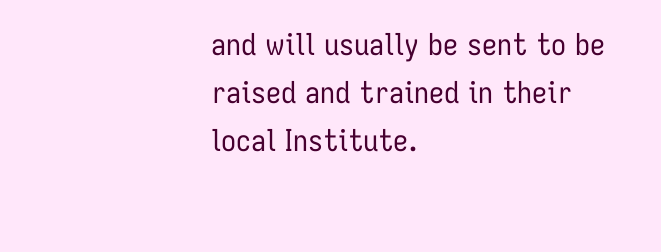and will usually be sent to be raised and trained in their local Institute.